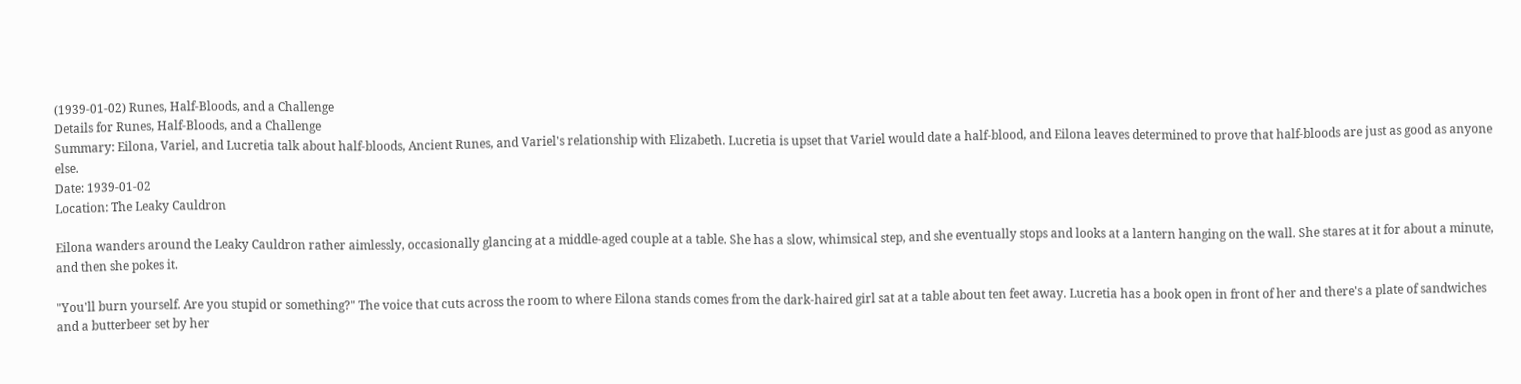(1939-01-02) Runes, Half-Bloods, and a Challenge
Details for Runes, Half-Bloods, and a Challenge
Summary: Eilona, Variel, and Lucretia talk about half-bloods, Ancient Runes, and Variel's relationship with Elizabeth. Lucretia is upset that Variel would date a half-blood, and Eilona leaves determined to prove that half-bloods are just as good as anyone else.
Date: 1939-01-02
Location: The Leaky Cauldron

Eilona wanders around the Leaky Cauldron rather aimlessly, occasionally glancing at a middle-aged couple at a table. She has a slow, whimsical step, and she eventually stops and looks at a lantern hanging on the wall. She stares at it for about a minute, and then she pokes it.

"You'll burn yourself. Are you stupid or something?" The voice that cuts across the room to where Eilona stands comes from the dark-haired girl sat at a table about ten feet away. Lucretia has a book open in front of her and there's a plate of sandwiches and a butterbeer set by her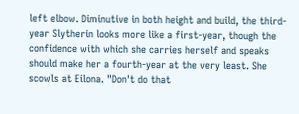left elbow. Diminutive in both height and build, the third-year Slytherin looks more like a first-year, though the confidence with which she carries herself and speaks should make her a fourth-year at the very least. She scowls at Eilona. "Don't do that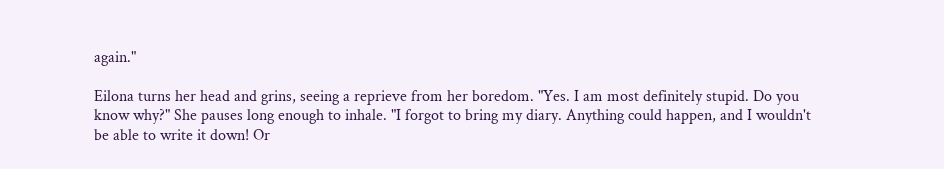again."

Eilona turns her head and grins, seeing a reprieve from her boredom. "Yes. I am most definitely stupid. Do you know why?" She pauses long enough to inhale. "I forgot to bring my diary. Anything could happen, and I wouldn't be able to write it down! Or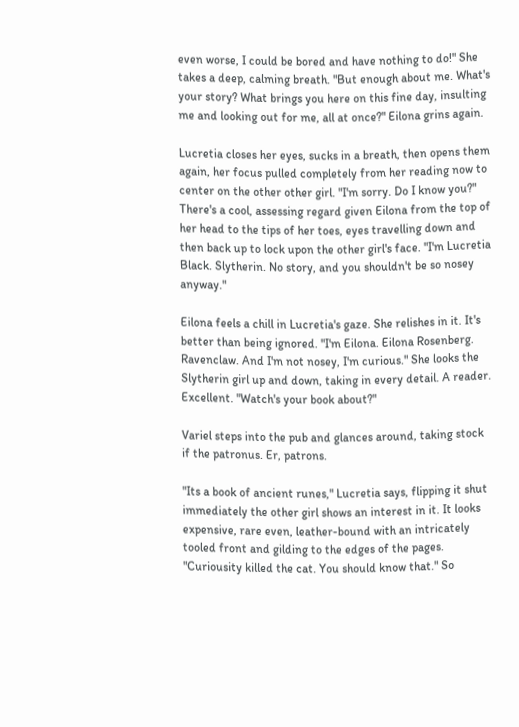even worse, I could be bored and have nothing to do!" She takes a deep, calming breath. "But enough about me. What's your story? What brings you here on this fine day, insulting me and looking out for me, all at once?" Eilona grins again.

Lucretia closes her eyes, sucks in a breath, then opens them again, her focus pulled completely from her reading now to center on the other other girl. "I'm sorry. Do I know you?" There's a cool, assessing regard given Eilona from the top of her head to the tips of her toes, eyes travelling down and then back up to lock upon the other girl's face. "I'm Lucretia Black. Slytherin. No story, and you shouldn't be so nosey anyway."

Eilona feels a chill in Lucretia's gaze. She relishes in it. It's better than being ignored. "I'm Eilona. Eilona Rosenberg. Ravenclaw. And I'm not nosey, I'm curious." She looks the Slytherin girl up and down, taking in every detail. A reader. Excellent. "Watch's your book about?"

Variel steps into the pub and glances around, taking stock if the patronus. Er, patrons.

"Its a book of ancient runes," Lucretia says, flipping it shut immediately the other girl shows an interest in it. It looks expensive, rare even, leather-bound with an intricately tooled front and gilding to the edges of the pages. "Curiousity killed the cat. You should know that." So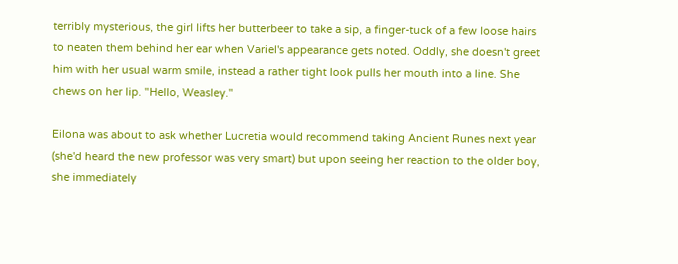terribly mysterious, the girl lifts her butterbeer to take a sip, a finger-tuck of a few loose hairs to neaten them behind her ear when Variel's appearance gets noted. Oddly, she doesn't greet him with her usual warm smile, instead a rather tight look pulls her mouth into a line. She chews on her lip. "Hello, Weasley."

Eilona was about to ask whether Lucretia would recommend taking Ancient Runes next year (she'd heard the new professor was very smart) but upon seeing her reaction to the older boy, she immediately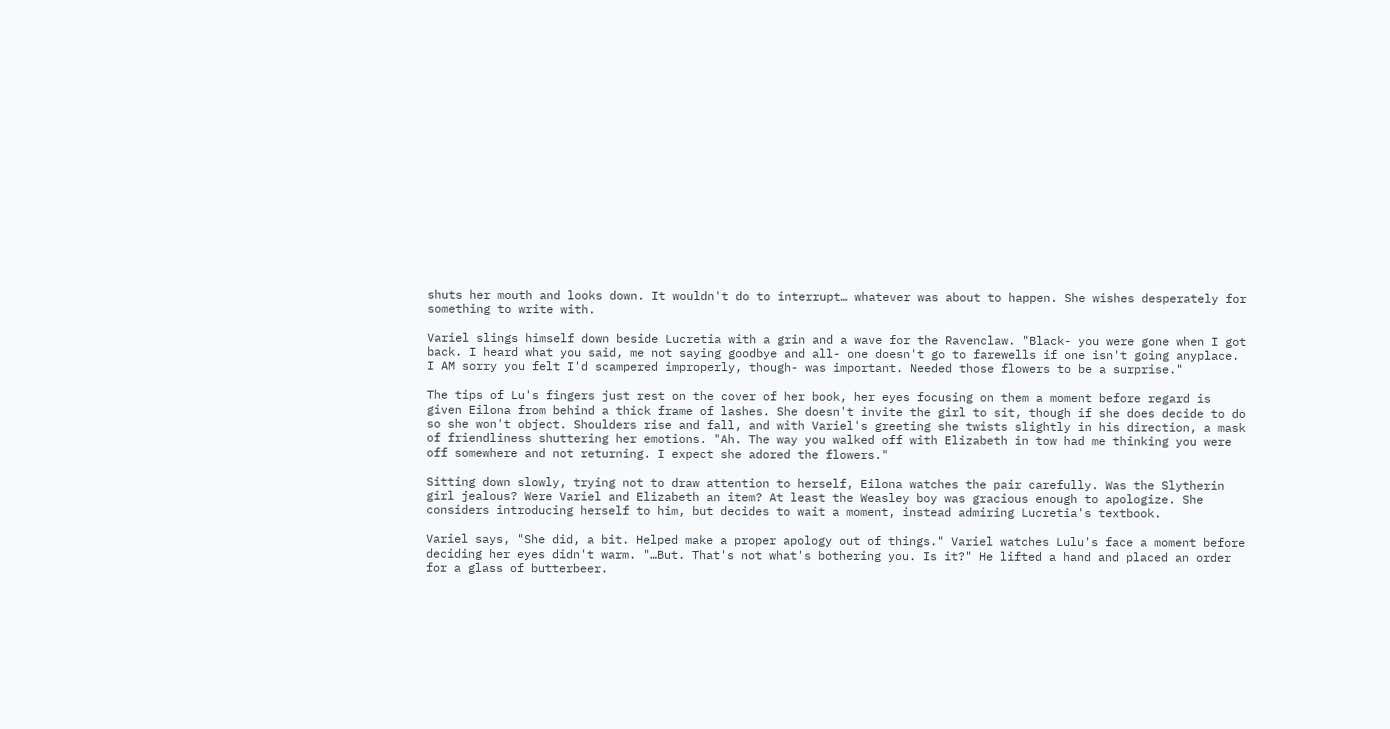shuts her mouth and looks down. It wouldn't do to interrupt… whatever was about to happen. She wishes desperately for something to write with.

Variel slings himself down beside Lucretia with a grin and a wave for the Ravenclaw. "Black- you were gone when I got back. I heard what you said, me not saying goodbye and all- one doesn't go to farewells if one isn't going anyplace. I AM sorry you felt I'd scampered improperly, though- was important. Needed those flowers to be a surprise."

The tips of Lu's fingers just rest on the cover of her book, her eyes focusing on them a moment before regard is given Eilona from behind a thick frame of lashes. She doesn't invite the girl to sit, though if she does decide to do so she won't object. Shoulders rise and fall, and with Variel's greeting she twists slightly in his direction, a mask of friendliness shuttering her emotions. "Ah. The way you walked off with Elizabeth in tow had me thinking you were off somewhere and not returning. I expect she adored the flowers."

Sitting down slowly, trying not to draw attention to herself, Eilona watches the pair carefully. Was the Slytherin girl jealous? Were Variel and Elizabeth an item? At least the Weasley boy was gracious enough to apologize. She considers introducing herself to him, but decides to wait a moment, instead admiring Lucretia's textbook.

Variel says, "She did, a bit. Helped make a proper apology out of things." Variel watches Lulu's face a moment before deciding her eyes didn't warm. "…But. That's not what's bothering you. Is it?" He lifted a hand and placed an order for a glass of butterbeer.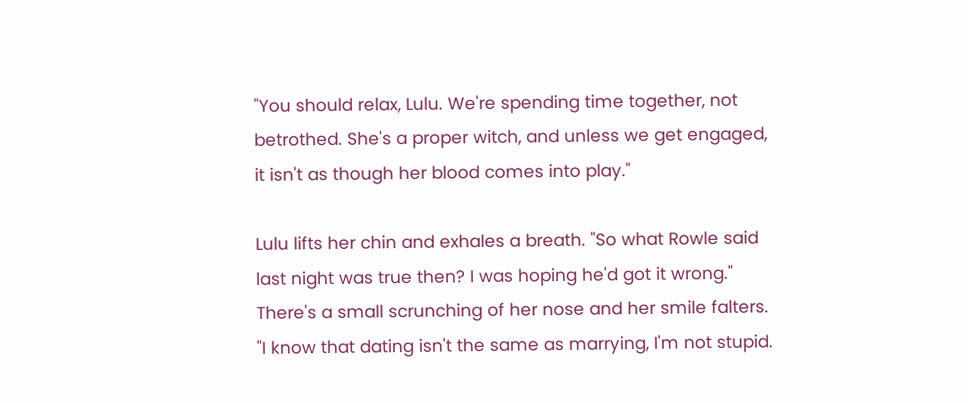"You should relax, Lulu. We're spending time together, not betrothed. She's a proper witch, and unless we get engaged, it isn't as though her blood comes into play."

Lulu lifts her chin and exhales a breath. "So what Rowle said last night was true then? I was hoping he'd got it wrong." There's a small scrunching of her nose and her smile falters. "I know that dating isn't the same as marrying, I'm not stupid.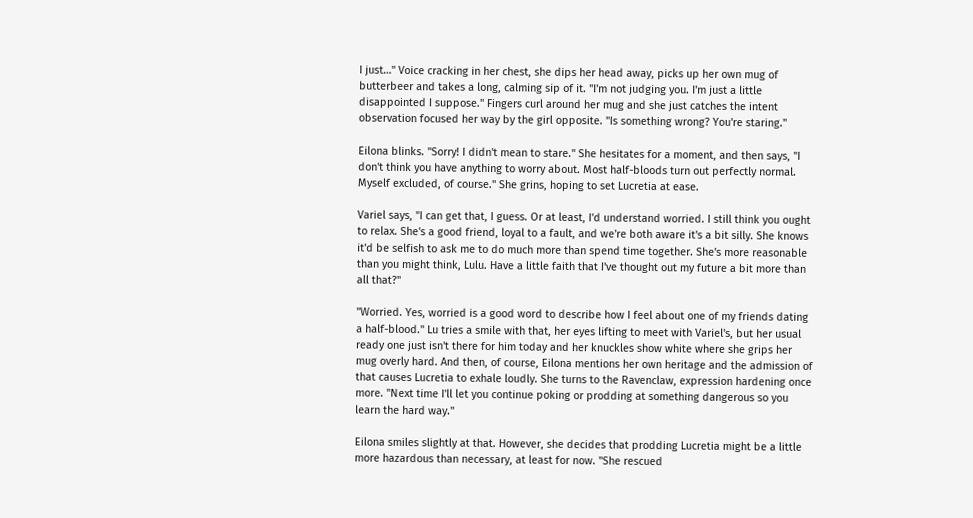I just…" Voice cracking in her chest, she dips her head away, picks up her own mug of butterbeer and takes a long, calming sip of it. "I'm not judging you. I'm just a little disappointed I suppose." Fingers curl around her mug and she just catches the intent observation focused her way by the girl opposite. "Is something wrong? You're staring."

Eilona blinks. "Sorry! I didn't mean to stare." She hesitates for a moment, and then says, "I don't think you have anything to worry about. Most half-bloods turn out perfectly normal. Myself excluded, of course." She grins, hoping to set Lucretia at ease.

Variel says, "I can get that, I guess. Or at least, I'd understand worried. I still think you ought to relax. She's a good friend, loyal to a fault, and we're both aware it's a bit silly. She knows it'd be selfish to ask me to do much more than spend time together. She's more reasonable than you might think, Lulu. Have a little faith that I've thought out my future a bit more than all that?"

"Worried. Yes, worried is a good word to describe how I feel about one of my friends dating a half-blood." Lu tries a smile with that, her eyes lifting to meet with Variel's, but her usual ready one just isn't there for him today and her knuckles show white where she grips her mug overly hard. And then, of course, Eilona mentions her own heritage and the admission of that causes Lucretia to exhale loudly. She turns to the Ravenclaw, expression hardening once more. "Next time I'll let you continue poking or prodding at something dangerous so you learn the hard way."

Eilona smiles slightly at that. However, she decides that prodding Lucretia might be a little more hazardous than necessary, at least for now. "She rescued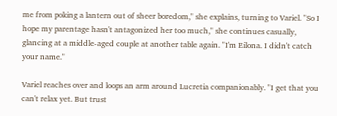me from poking a lantern out of sheer boredom," she explains, turning to Variel. "So I hope my parentage hasn't antagonized her too much," she continues casually, glancing at a middle-aged couple at another table again. "I'm Eilona. I didn't catch your name."

Variel reaches over and loops an arm around Lucretia companionably. "I get that you can't relax yet. But trust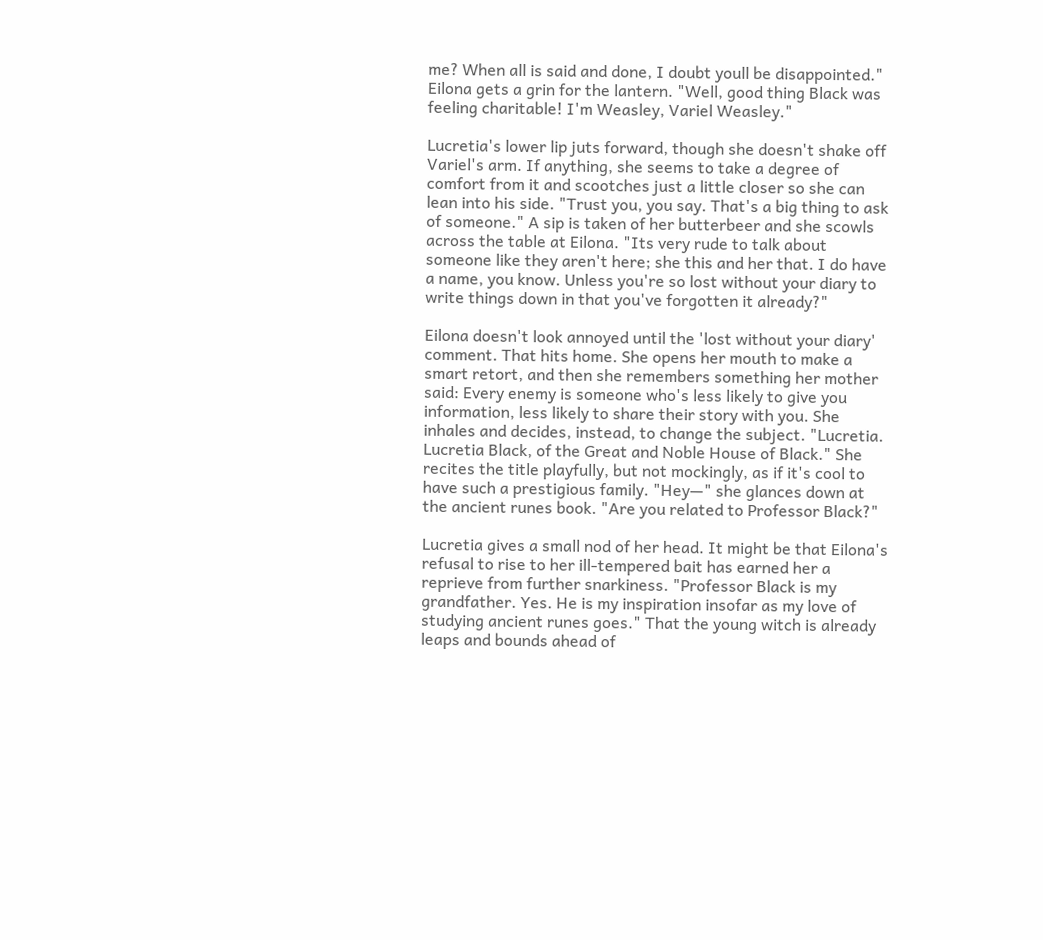me? When all is said and done, I doubt youll be disappointed." Eilona gets a grin for the lantern. "Well, good thing Black was feeling charitable! I'm Weasley, Variel Weasley."

Lucretia's lower lip juts forward, though she doesn't shake off Variel's arm. If anything, she seems to take a degree of comfort from it and scootches just a little closer so she can lean into his side. "Trust you, you say. That's a big thing to ask of someone." A sip is taken of her butterbeer and she scowls across the table at Eilona. "Its very rude to talk about someone like they aren't here; she this and her that. I do have a name, you know. Unless you're so lost without your diary to write things down in that you've forgotten it already?"

Eilona doesn't look annoyed until the 'lost without your diary' comment. That hits home. She opens her mouth to make a smart retort, and then she remembers something her mother said: Every enemy is someone who's less likely to give you information, less likely to share their story with you. She inhales and decides, instead, to change the subject. "Lucretia. Lucretia Black, of the Great and Noble House of Black." She recites the title playfully, but not mockingly, as if it's cool to have such a prestigious family. "Hey—" she glances down at the ancient runes book. "Are you related to Professor Black?"

Lucretia gives a small nod of her head. It might be that Eilona's refusal to rise to her ill-tempered bait has earned her a reprieve from further snarkiness. "Professor Black is my grandfather. Yes. He is my inspiration insofar as my love of studying ancient runes goes." That the young witch is already leaps and bounds ahead of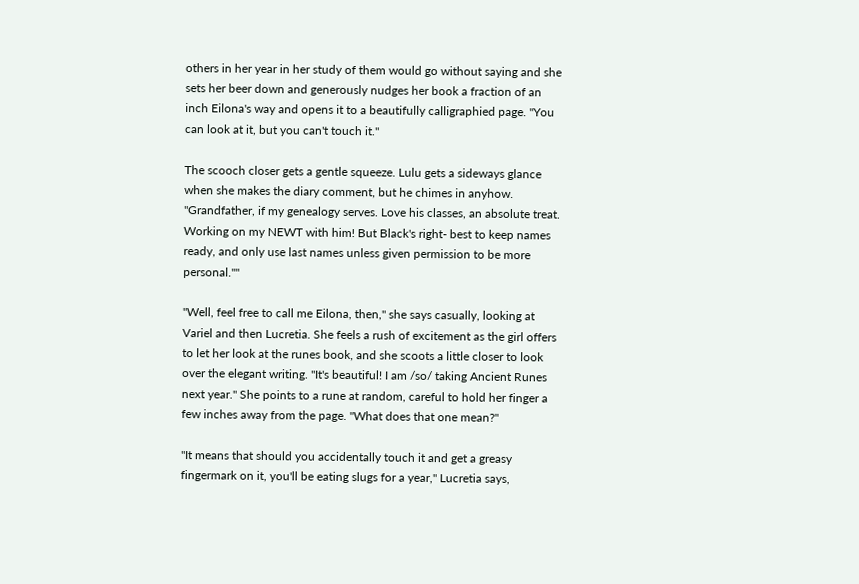others in her year in her study of them would go without saying and she sets her beer down and generously nudges her book a fraction of an inch Eilona's way and opens it to a beautifully calligraphied page. "You can look at it, but you can't touch it."

The scooch closer gets a gentle squeeze. Lulu gets a sideways glance when she makes the diary comment, but he chimes in anyhow. "Grandfather, if my genealogy serves. Love his classes, an absolute treat. Working on my NEWT with him! But Black's right- best to keep names ready, and only use last names unless given permission to be more personal.""

"Well, feel free to call me Eilona, then," she says casually, looking at Variel and then Lucretia. She feels a rush of excitement as the girl offers to let her look at the runes book, and she scoots a little closer to look over the elegant writing. "It's beautiful! I am /so/ taking Ancient Runes next year." She points to a rune at random, careful to hold her finger a few inches away from the page. "What does that one mean?"

"It means that should you accidentally touch it and get a greasy fingermark on it, you'll be eating slugs for a year," Lucretia says,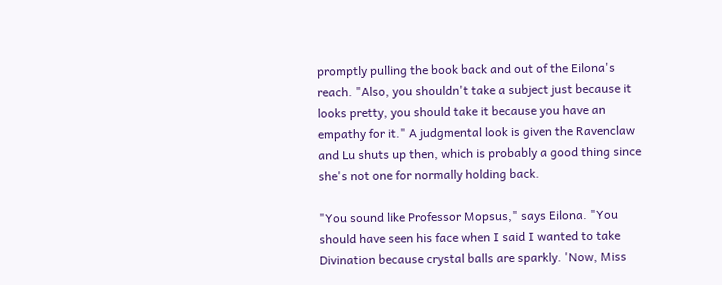promptly pulling the book back and out of the Eilona's reach. "Also, you shouldn't take a subject just because it looks pretty, you should take it because you have an empathy for it." A judgmental look is given the Ravenclaw and Lu shuts up then, which is probably a good thing since she's not one for normally holding back.

"You sound like Professor Mopsus," says Eilona. "You should have seen his face when I said I wanted to take Divination because crystal balls are sparkly. 'Now, Miss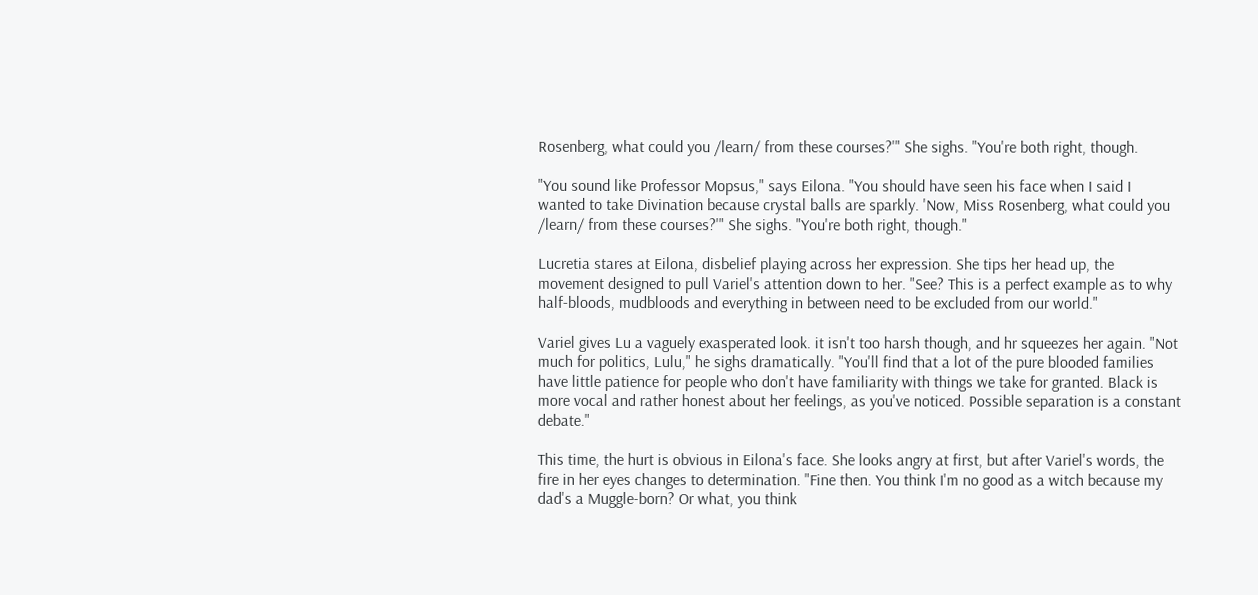Rosenberg, what could you /learn/ from these courses?'" She sighs. "You're both right, though.

"You sound like Professor Mopsus," says Eilona. "You should have seen his face when I said I wanted to take Divination because crystal balls are sparkly. 'Now, Miss Rosenberg, what could you /learn/ from these courses?'" She sighs. "You're both right, though."

Lucretia stares at Eilona, disbelief playing across her expression. She tips her head up, the movement designed to pull Variel's attention down to her. "See? This is a perfect example as to why half-bloods, mudbloods and everything in between need to be excluded from our world."

Variel gives Lu a vaguely exasperated look. it isn't too harsh though, and hr squeezes her again. "Not much for politics, Lulu," he sighs dramatically. "You'll find that a lot of the pure blooded families have little patience for people who don't have familiarity with things we take for granted. Black is more vocal and rather honest about her feelings, as you've noticed. Possible separation is a constant debate."

This time, the hurt is obvious in Eilona's face. She looks angry at first, but after Variel's words, the fire in her eyes changes to determination. "Fine then. You think I'm no good as a witch because my dad's a Muggle-born? Or what, you think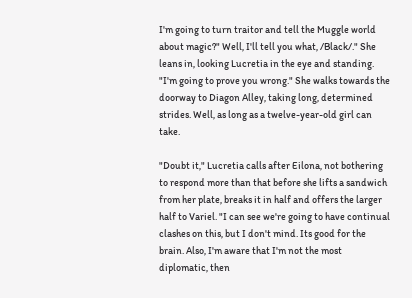I'm going to turn traitor and tell the Muggle world about magic?" Well, I'll tell you what, /Black/." She leans in, looking Lucretia in the eye and standing. "I'm going to prove you wrong." She walks towards the doorway to Diagon Alley, taking long, determined strides. Well, as long as a twelve-year-old girl can take.

"Doubt it," Lucretia calls after Eilona, not bothering to respond more than that before she lifts a sandwich from her plate, breaks it in half and offers the larger half to Variel. "I can see we're going to have continual clashes on this, but I don't mind. Its good for the brain. Also, I'm aware that I'm not the most diplomatic, then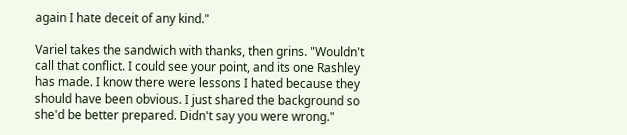again I hate deceit of any kind."

Variel takes the sandwich with thanks, then grins. "Wouldn't call that conflict. I could see your point, and its one Rashley has made. I know there were lessons I hated because they should have been obvious. I just shared the background so she'd be better prepared. Didn't say you were wrong."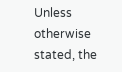Unless otherwise stated, the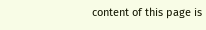content of this page is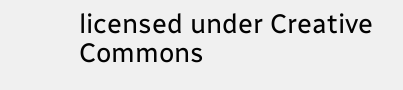licensed under Creative Commons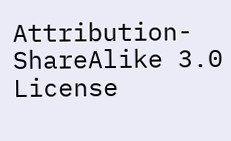Attribution-ShareAlike 3.0 License